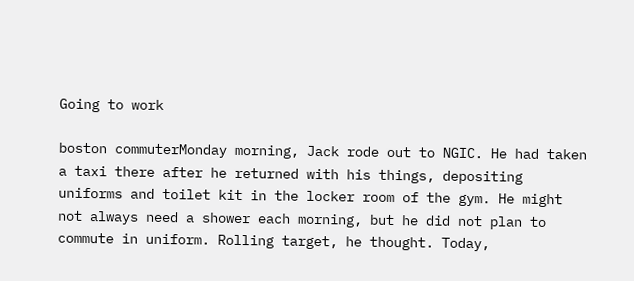Going to work

boston commuterMonday morning, Jack rode out to NGIC. He had taken a taxi there after he returned with his things, depositing uniforms and toilet kit in the locker room of the gym. He might not always need a shower each morning, but he did not plan to commute in uniform. Rolling target, he thought. Today,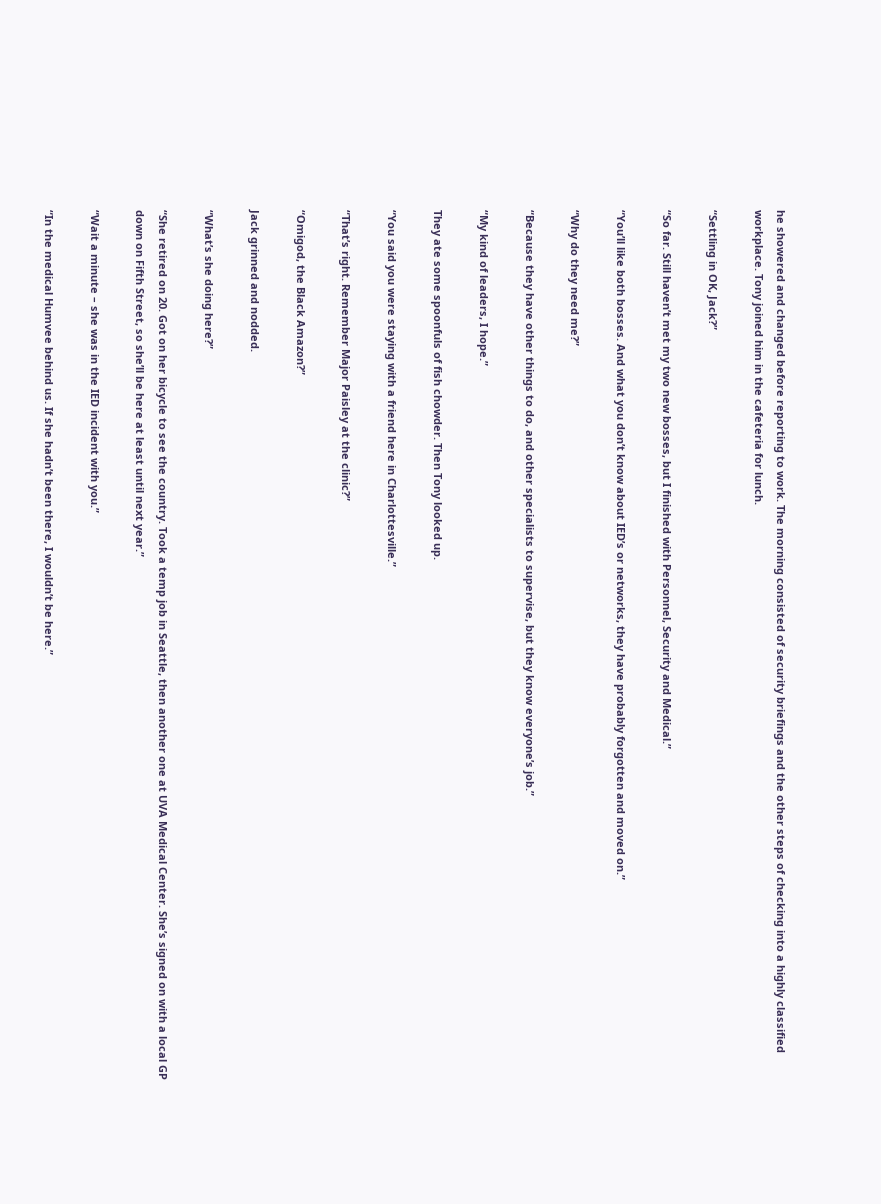he showered and changed before reporting to work. The morning consisted of security briefings and the other steps of checking into a highly classified workplace. Tony joined him in the cafeteria for lunch.

“Settling in OK, Jack?”

“So far. Still haven’t met my two new bosses, but I finished with Personnel, Security and Medical.”

“You’ll like both bosses. And what you don’t know about IED’s or networks, they have probably forgotten and moved on.”

“Why do they need me?”

“Because they have other things to do, and other specialists to supervise, but they know everyone’s job.”

“My kind of leaders, I hope.”

They ate some spoonfuls of fish chowder. Then Tony looked up.

“You said you were staying with a friend here in Charlottesville.”

“That’s right. Remember Major Paisley at the clinic?”

“Omigod, the Black Amazon?”

Jack grinned and nodded.

“What’s she doing here?”

“She retired on 20. Got on her bicycle to see the country. Took a temp job in Seattle, then another one at UVA Medical Center. She’s signed on with a local GP down on Fifth Street, so she’ll be here at least until next year.”

“Wait a minute – she was in the IED incident with you.”

“In the medical Humvee behind us. If she hadn’t been there, I wouldn’t be here.”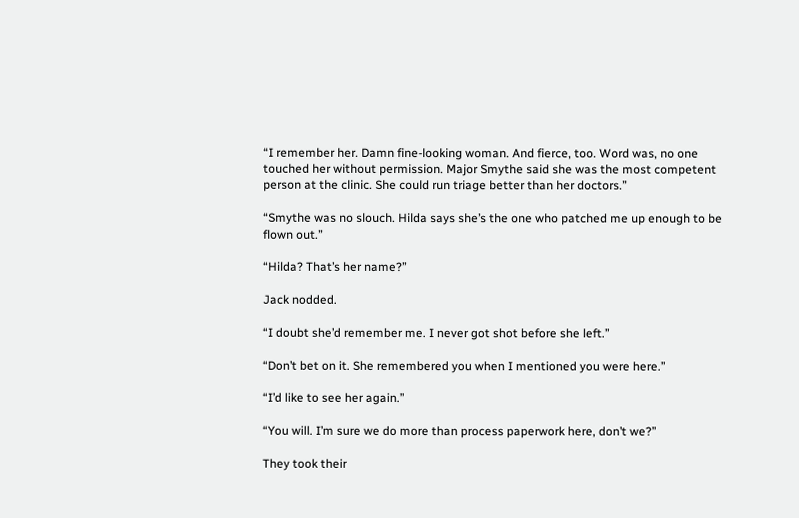“I remember her. Damn fine-looking woman. And fierce, too. Word was, no one touched her without permission. Major Smythe said she was the most competent person at the clinic. She could run triage better than her doctors.”

“Smythe was no slouch. Hilda says she’s the one who patched me up enough to be flown out.”

“Hilda? That’s her name?”

Jack nodded.

“I doubt she’d remember me. I never got shot before she left.”

“Don’t bet on it. She remembered you when I mentioned you were here.”

“I’d like to see her again.”

“You will. I’m sure we do more than process paperwork here, don’t we?”

They took their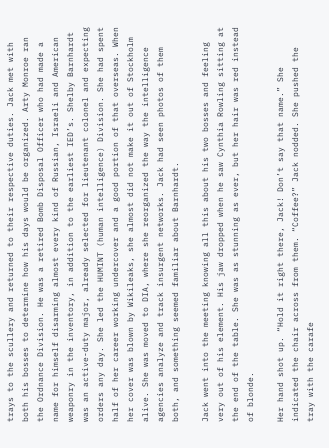trays to the scullery and returned to their respective duties. Jack met with both his bosses to determine how his days would be organized. Arty Monroe ran the Ordnance Division. He was a retired Bomb Disposal Officer who had made a name for himself disarming almost every kind of Russian, Israeli and American weaponry in the inventory, in addition to the earliest IED’s. Shelby Barnhardt was an active-duty major, already selected for lieutenant colonel and expecting orders any day. She led the HUMINT (human intelligence) Division. She had spent half of her career working undercover and a good portion of that overseas. When her cover was blown by Wikileaks, she almost did not make it out of Stockholm alive. She was moved to DIA, where she reorganized the way the intelligence agencies analyze and track insurgent networks. Jack had seen photos of them both, and something seemed familiar about Barnhardt.

Jack went into the meeting knowing all this about his two bosses and feeling very out of his element. His jaw dropped when he saw Cynthia Rowling sitting at the end of the table. She was as stunning as ever, but her hair was red instead of blonde.

Her hand shot up. “Hold it right there, Jack! Don’t say that name.” She indicated the chair across from them. “Coffee?” Jack nodded. She pushed the tray with the carafe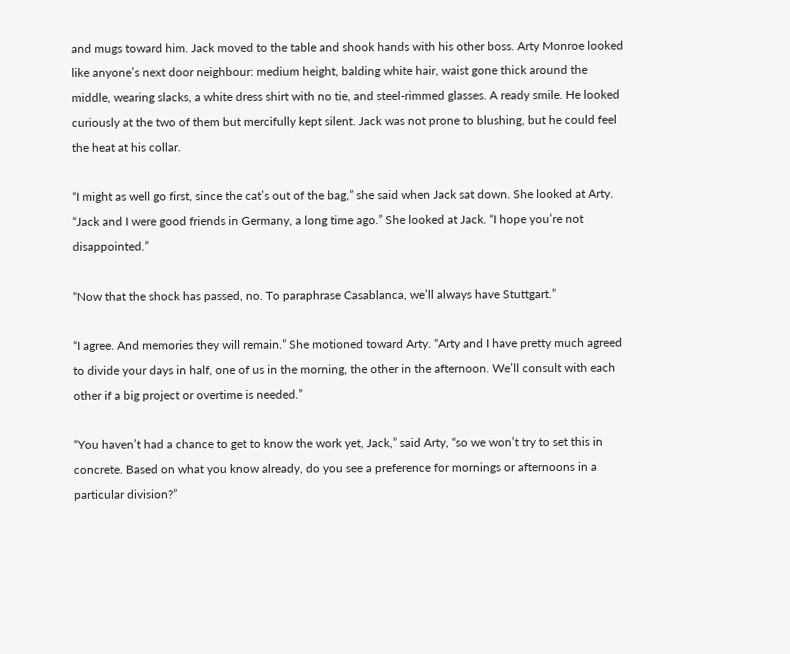and mugs toward him. Jack moved to the table and shook hands with his other boss. Arty Monroe looked like anyone’s next door neighbour: medium height, balding white hair, waist gone thick around the middle, wearing slacks, a white dress shirt with no tie, and steel-rimmed glasses. A ready smile. He looked curiously at the two of them but mercifully kept silent. Jack was not prone to blushing, but he could feel the heat at his collar.

“I might as well go first, since the cat’s out of the bag,” she said when Jack sat down. She looked at Arty. “Jack and I were good friends in Germany, a long time ago.” She looked at Jack. “I hope you’re not disappointed.”

“Now that the shock has passed, no. To paraphrase Casablanca, we’ll always have Stuttgart.”

“I agree. And memories they will remain.” She motioned toward Arty. “Arty and I have pretty much agreed to divide your days in half, one of us in the morning, the other in the afternoon. We’ll consult with each other if a big project or overtime is needed.”

“You haven’t had a chance to get to know the work yet, Jack,” said Arty, “so we won’t try to set this in concrete. Based on what you know already, do you see a preference for mornings or afternoons in a particular division?”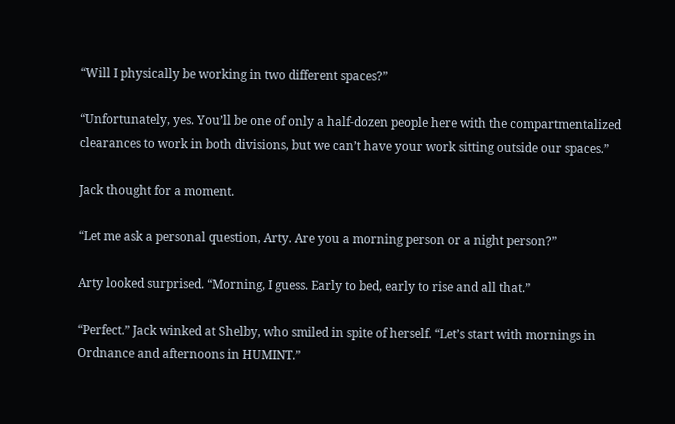“Will I physically be working in two different spaces?”

“Unfortunately, yes. You’ll be one of only a half-dozen people here with the compartmentalized clearances to work in both divisions, but we can’t have your work sitting outside our spaces.”

Jack thought for a moment.

“Let me ask a personal question, Arty. Are you a morning person or a night person?”

Arty looked surprised. “Morning, I guess. Early to bed, early to rise and all that.”

“Perfect.” Jack winked at Shelby, who smiled in spite of herself. “Let’s start with mornings in Ordnance and afternoons in HUMINT.”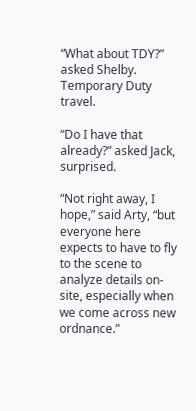“What about TDY?” asked Shelby. Temporary Duty travel.

“Do I have that already?” asked Jack, surprised.

“Not right away, I hope,” said Arty, “but everyone here expects to have to fly to the scene to analyze details on-site, especially when we come across new ordnance.”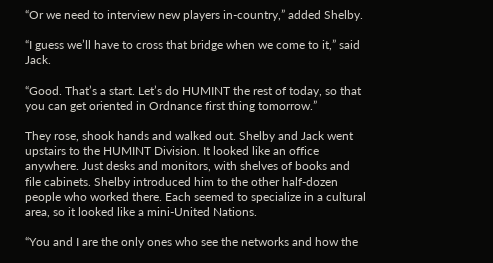“Or we need to interview new players in-country,” added Shelby.

“I guess we’ll have to cross that bridge when we come to it,” said Jack.

“Good. That’s a start. Let’s do HUMINT the rest of today, so that you can get oriented in Ordnance first thing tomorrow.”

They rose, shook hands and walked out. Shelby and Jack went upstairs to the HUMINT Division. It looked like an office anywhere. Just desks and monitors, with shelves of books and file cabinets. Shelby introduced him to the other half-dozen people who worked there. Each seemed to specialize in a cultural area, so it looked like a mini-United Nations.

“You and I are the only ones who see the networks and how the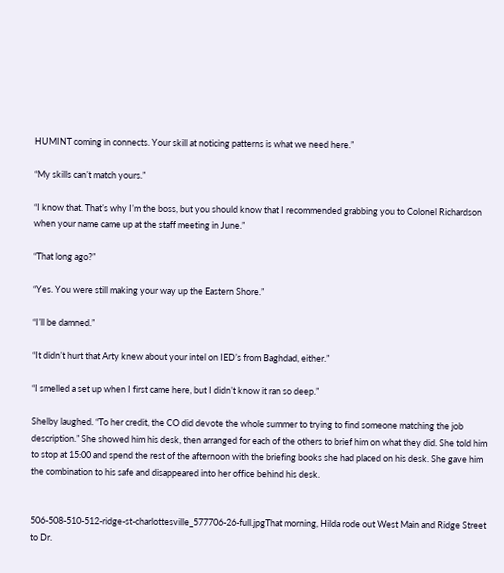HUMINT coming in connects. Your skill at noticing patterns is what we need here.”

“My skills can’t match yours.”

“I know that. That’s why I’m the boss, but you should know that I recommended grabbing you to Colonel Richardson when your name came up at the staff meeting in June.”

“That long ago?”

“Yes. You were still making your way up the Eastern Shore.”

“I’ll be damned.”

“It didn’t hurt that Arty knew about your intel on IED’s from Baghdad, either.”

“I smelled a set up when I first came here, but I didn’t know it ran so deep.”

Shelby laughed. “To her credit, the CO did devote the whole summer to trying to find someone matching the job description.” She showed him his desk, then arranged for each of the others to brief him on what they did. She told him to stop at 15:00 and spend the rest of the afternoon with the briefing books she had placed on his desk. She gave him the combination to his safe and disappeared into her office behind his desk.


506-508-510-512-ridge-st-charlottesville_577706-26-full.jpgThat morning, Hilda rode out West Main and Ridge Street to Dr.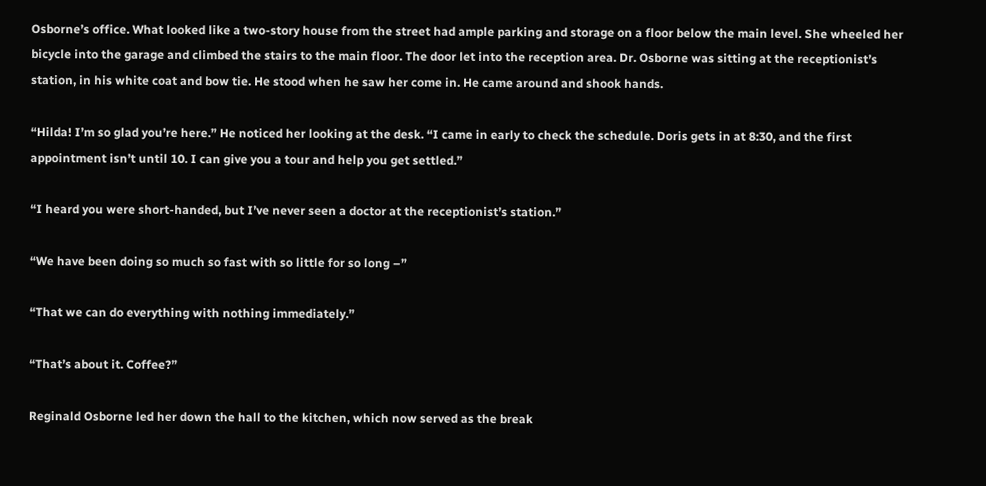Osborne’s office. What looked like a two-story house from the street had ample parking and storage on a floor below the main level. She wheeled her bicycle into the garage and climbed the stairs to the main floor. The door let into the reception area. Dr. Osborne was sitting at the receptionist’s station, in his white coat and bow tie. He stood when he saw her come in. He came around and shook hands.

“Hilda! I’m so glad you’re here.” He noticed her looking at the desk. “I came in early to check the schedule. Doris gets in at 8:30, and the first appointment isn’t until 10. I can give you a tour and help you get settled.”

“I heard you were short-handed, but I’ve never seen a doctor at the receptionist’s station.”

“We have been doing so much so fast with so little for so long –”

“That we can do everything with nothing immediately.”

“That’s about it. Coffee?”

Reginald Osborne led her down the hall to the kitchen, which now served as the break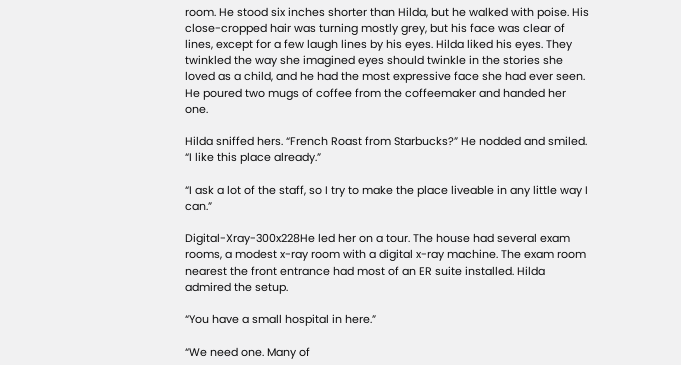room. He stood six inches shorter than Hilda, but he walked with poise. His close-cropped hair was turning mostly grey, but his face was clear of lines, except for a few laugh lines by his eyes. Hilda liked his eyes. They twinkled the way she imagined eyes should twinkle in the stories she loved as a child, and he had the most expressive face she had ever seen. He poured two mugs of coffee from the coffeemaker and handed her one.

Hilda sniffed hers. “French Roast from Starbucks?” He nodded and smiled. “I like this place already.”

“I ask a lot of the staff, so I try to make the place liveable in any little way I can.”

Digital-Xray-300x228He led her on a tour. The house had several exam rooms, a modest x-ray room with a digital x-ray machine. The exam room nearest the front entrance had most of an ER suite installed. Hilda admired the setup.

“You have a small hospital in here.”

“We need one. Many of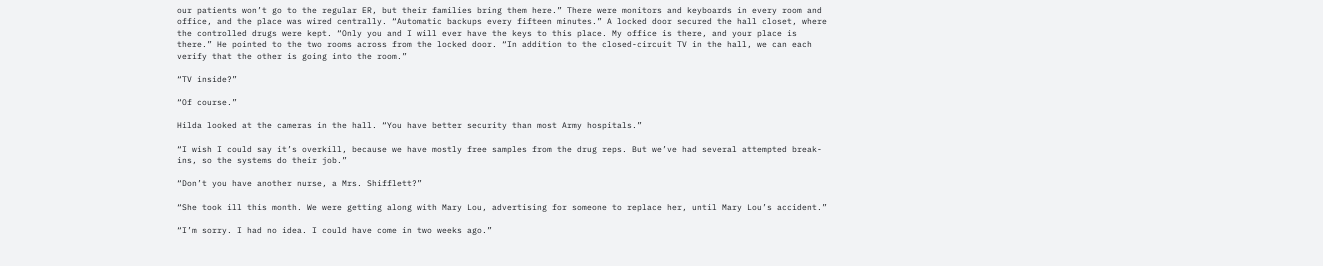our patients won’t go to the regular ER, but their families bring them here.” There were monitors and keyboards in every room and office, and the place was wired centrally. “Automatic backups every fifteen minutes.” A locked door secured the hall closet, where the controlled drugs were kept. “Only you and I will ever have the keys to this place. My office is there, and your place is there.” He pointed to the two rooms across from the locked door. “In addition to the closed-circuit TV in the hall, we can each verify that the other is going into the room.”

“TV inside?”

“Of course.”

Hilda looked at the cameras in the hall. “You have better security than most Army hospitals.”

“I wish I could say it’s overkill, because we have mostly free samples from the drug reps. But we’ve had several attempted break-ins, so the systems do their job.”

“Don’t you have another nurse, a Mrs. Shifflett?”

“She took ill this month. We were getting along with Mary Lou, advertising for someone to replace her, until Mary Lou’s accident.”

“I’m sorry. I had no idea. I could have come in two weeks ago.”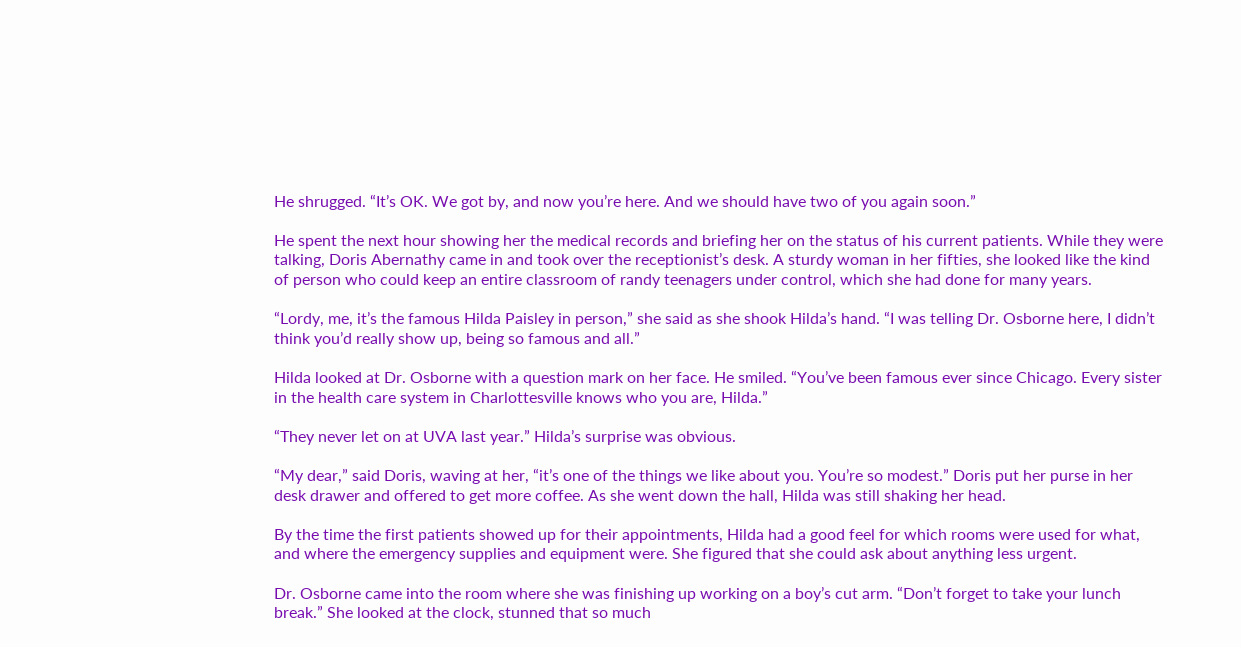He shrugged. “It’s OK. We got by, and now you’re here. And we should have two of you again soon.”

He spent the next hour showing her the medical records and briefing her on the status of his current patients. While they were talking, Doris Abernathy came in and took over the receptionist’s desk. A sturdy woman in her fifties, she looked like the kind of person who could keep an entire classroom of randy teenagers under control, which she had done for many years.

“Lordy, me, it’s the famous Hilda Paisley in person,” she said as she shook Hilda’s hand. “I was telling Dr. Osborne here, I didn’t think you’d really show up, being so famous and all.”

Hilda looked at Dr. Osborne with a question mark on her face. He smiled. “You’ve been famous ever since Chicago. Every sister in the health care system in Charlottesville knows who you are, Hilda.”

“They never let on at UVA last year.” Hilda’s surprise was obvious.

“My dear,” said Doris, waving at her, “it’s one of the things we like about you. You’re so modest.” Doris put her purse in her desk drawer and offered to get more coffee. As she went down the hall, Hilda was still shaking her head.

By the time the first patients showed up for their appointments, Hilda had a good feel for which rooms were used for what, and where the emergency supplies and equipment were. She figured that she could ask about anything less urgent.

Dr. Osborne came into the room where she was finishing up working on a boy’s cut arm. “Don’t forget to take your lunch break.” She looked at the clock, stunned that so much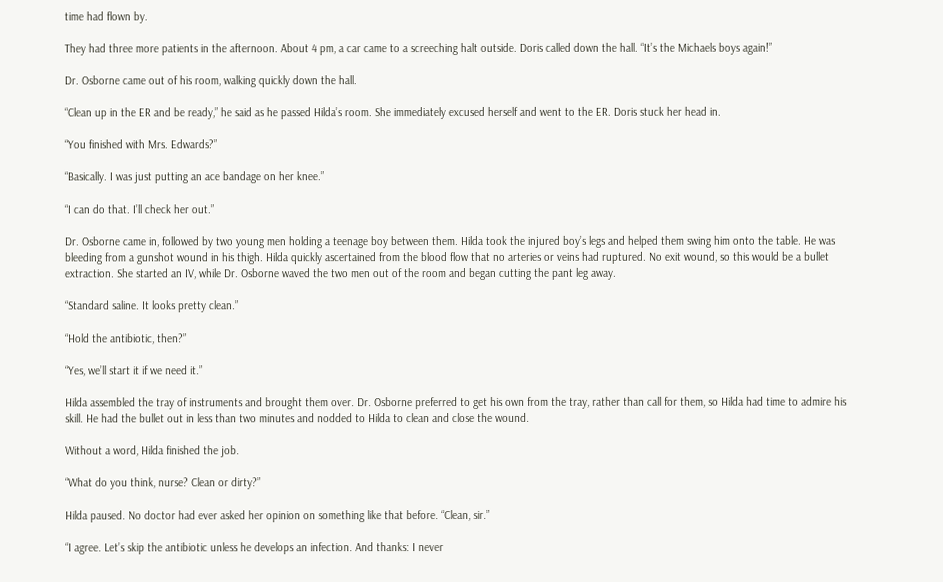time had flown by.

They had three more patients in the afternoon. About 4 pm, a car came to a screeching halt outside. Doris called down the hall. “It’s the Michaels boys again!”

Dr. Osborne came out of his room, walking quickly down the hall.

“Clean up in the ER and be ready,” he said as he passed Hilda’s room. She immediately excused herself and went to the ER. Doris stuck her head in.

“You finished with Mrs. Edwards?”

“Basically. I was just putting an ace bandage on her knee.”

“I can do that. I’ll check her out.”

Dr. Osborne came in, followed by two young men holding a teenage boy between them. Hilda took the injured boy’s legs and helped them swing him onto the table. He was bleeding from a gunshot wound in his thigh. Hilda quickly ascertained from the blood flow that no arteries or veins had ruptured. No exit wound, so this would be a bullet extraction. She started an IV, while Dr. Osborne waved the two men out of the room and began cutting the pant leg away.

“Standard saline. It looks pretty clean.”

“Hold the antibiotic, then?”

“Yes, we’ll start it if we need it.”

Hilda assembled the tray of instruments and brought them over. Dr. Osborne preferred to get his own from the tray, rather than call for them, so Hilda had time to admire his skill. He had the bullet out in less than two minutes and nodded to Hilda to clean and close the wound.

Without a word, Hilda finished the job.

“What do you think, nurse? Clean or dirty?”

Hilda paused. No doctor had ever asked her opinion on something like that before. “Clean, sir.”

“I agree. Let’s skip the antibiotic unless he develops an infection. And thanks: I never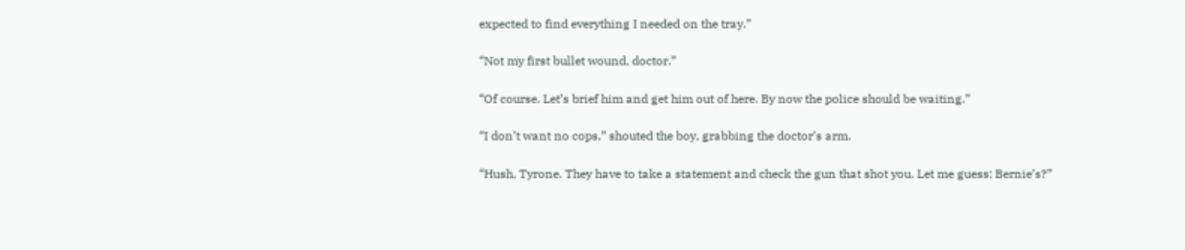expected to find everything I needed on the tray.”

“Not my first bullet wound, doctor.”

“Of course. Let’s brief him and get him out of here. By now the police should be waiting.”

“I don’t want no cops,” shouted the boy, grabbing the doctor’s arm.

“Hush, Tyrone. They have to take a statement and check the gun that shot you. Let me guess: Bernie’s?”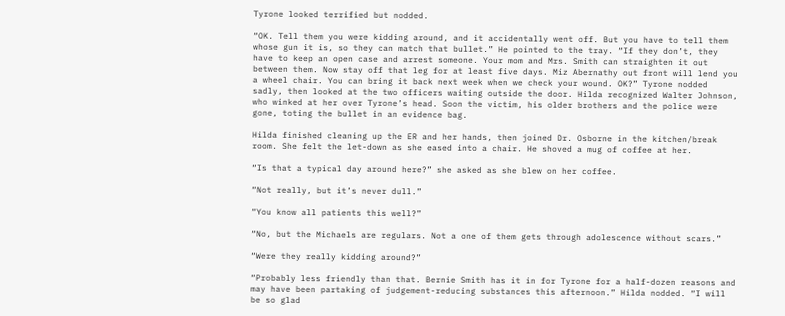Tyrone looked terrified but nodded.

“OK. Tell them you were kidding around, and it accidentally went off. But you have to tell them whose gun it is, so they can match that bullet.” He pointed to the tray. “If they don’t, they have to keep an open case and arrest someone. Your mom and Mrs. Smith can straighten it out between them. Now stay off that leg for at least five days. Miz Abernathy out front will lend you a wheel chair. You can bring it back next week when we check your wound. OK?” Tyrone nodded sadly, then looked at the two officers waiting outside the door. Hilda recognized Walter Johnson, who winked at her over Tyrone’s head. Soon the victim, his older brothers and the police were gone, toting the bullet in an evidence bag.

Hilda finished cleaning up the ER and her hands, then joined Dr. Osborne in the kitchen/break room. She felt the let-down as she eased into a chair. He shoved a mug of coffee at her.

“Is that a typical day around here?” she asked as she blew on her coffee.

“Not really, but it’s never dull.”

“You know all patients this well?”

“No, but the Michaels are regulars. Not a one of them gets through adolescence without scars.”

“Were they really kidding around?”

“Probably less friendly than that. Bernie Smith has it in for Tyrone for a half-dozen reasons and may have been partaking of judgement-reducing substances this afternoon.” Hilda nodded. “I will be so glad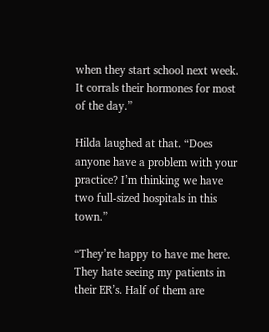when they start school next week. It corrals their hormones for most of the day.”

Hilda laughed at that. “Does anyone have a problem with your practice? I’m thinking we have two full-sized hospitals in this town.”

“They’re happy to have me here. They hate seeing my patients in their ER’s. Half of them are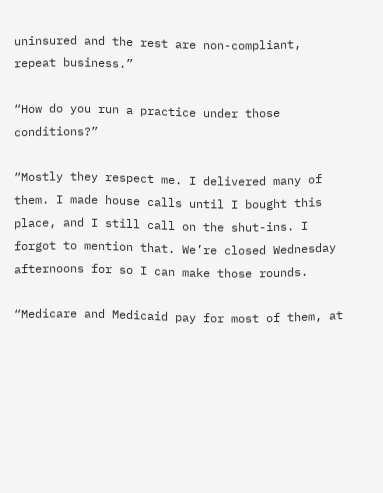uninsured and the rest are non-compliant, repeat business.”

“How do you run a practice under those conditions?”

“Mostly they respect me. I delivered many of them. I made house calls until I bought this place, and I still call on the shut-ins. I forgot to mention that. We’re closed Wednesday afternoons for so I can make those rounds.

“Medicare and Medicaid pay for most of them, at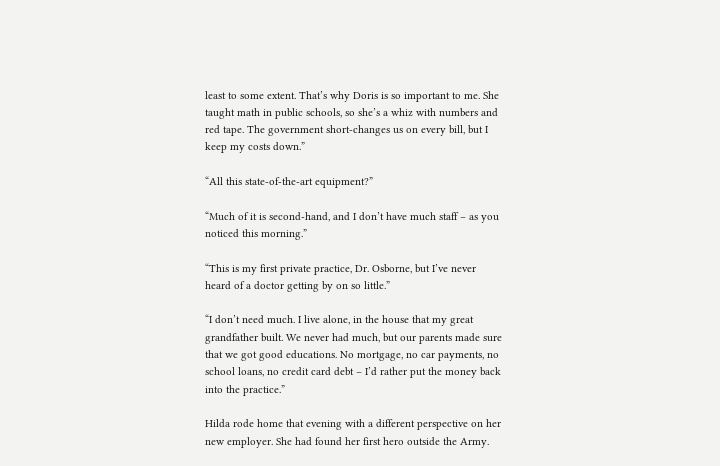least to some extent. That’s why Doris is so important to me. She taught math in public schools, so she’s a whiz with numbers and red tape. The government short-changes us on every bill, but I keep my costs down.”

“All this state-of-the-art equipment?”

“Much of it is second-hand, and I don’t have much staff – as you noticed this morning.”

“This is my first private practice, Dr. Osborne, but I’ve never heard of a doctor getting by on so little.”

“I don’t need much. I live alone, in the house that my great grandfather built. We never had much, but our parents made sure that we got good educations. No mortgage, no car payments, no school loans, no credit card debt – I’d rather put the money back into the practice.”

Hilda rode home that evening with a different perspective on her new employer. She had found her first hero outside the Army.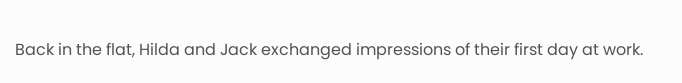Back in the flat, Hilda and Jack exchanged impressions of their first day at work.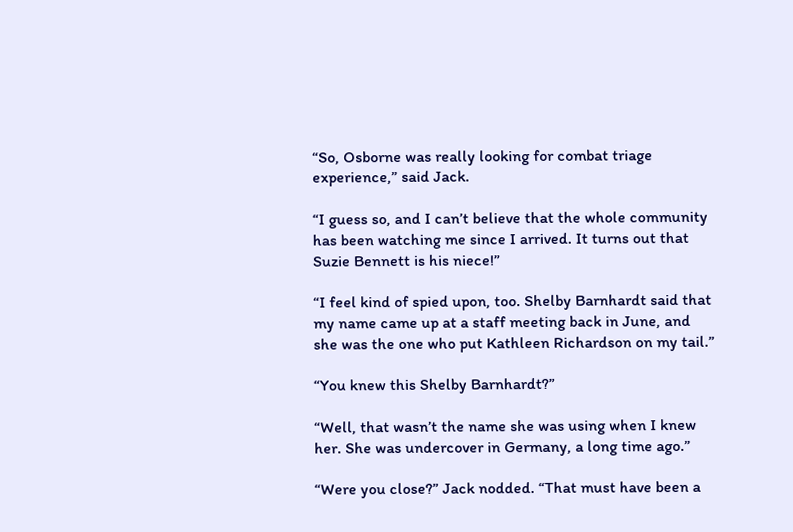“So, Osborne was really looking for combat triage experience,” said Jack.

“I guess so, and I can’t believe that the whole community has been watching me since I arrived. It turns out that Suzie Bennett is his niece!”

“I feel kind of spied upon, too. Shelby Barnhardt said that my name came up at a staff meeting back in June, and she was the one who put Kathleen Richardson on my tail.”

“You knew this Shelby Barnhardt?”

“Well, that wasn’t the name she was using when I knew her. She was undercover in Germany, a long time ago.”

“Were you close?” Jack nodded. “That must have been a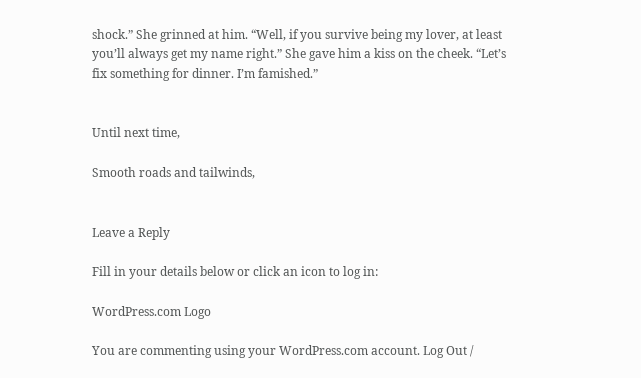shock.” She grinned at him. “Well, if you survive being my lover, at least you’ll always get my name right.” She gave him a kiss on the cheek. “Let’s fix something for dinner. I’m famished.”


Until next time,

Smooth roads and tailwinds,


Leave a Reply

Fill in your details below or click an icon to log in:

WordPress.com Logo

You are commenting using your WordPress.com account. Log Out /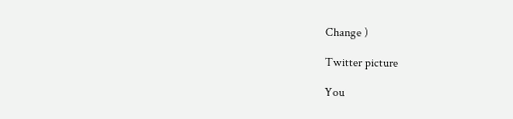Change )

Twitter picture

You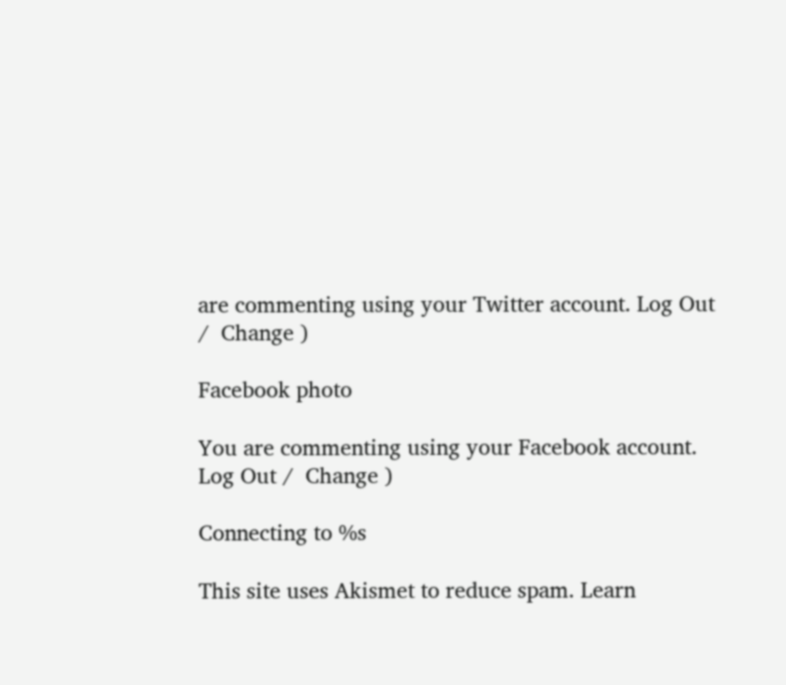are commenting using your Twitter account. Log Out /  Change )

Facebook photo

You are commenting using your Facebook account. Log Out /  Change )

Connecting to %s

This site uses Akismet to reduce spam. Learn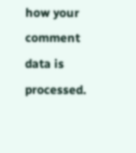how your comment data is processed.